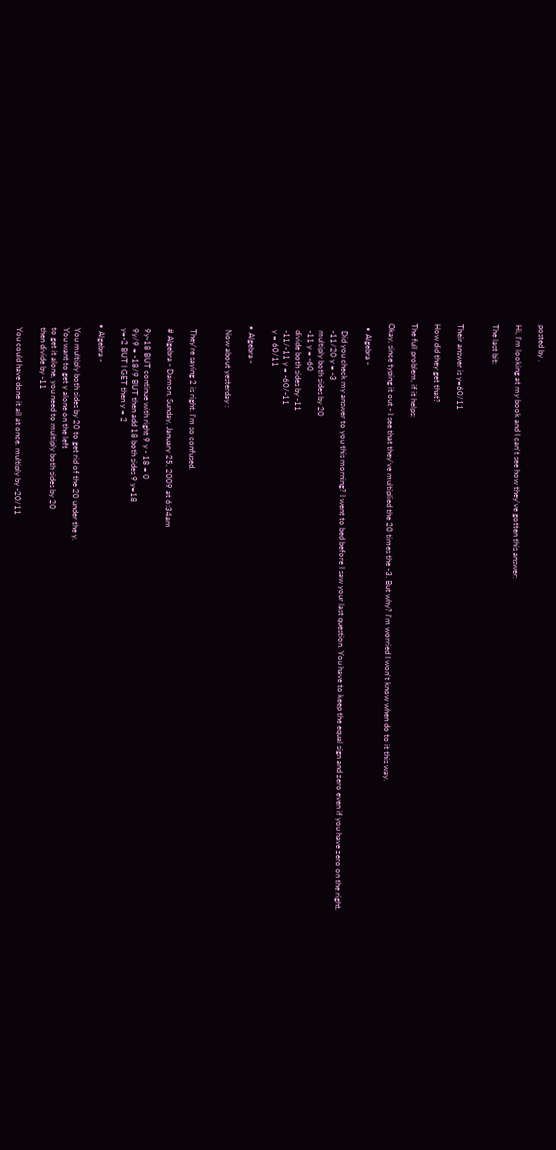posted by .

Hi, I'm looking at my book and I can't see how they've gotten this answer:

The last bit:


Their answer is y=60/11

How did they get that?

The full problem, if it helps:

Okay, since typing it out - I see that they've multiplied the 20 times the -3. But why? I'm worried I won't know when do to it this way.

  • Algebra -

    Did you check my answer to you this morning? I went to bed before I saw your last question. You have to keep the equal sign and zero even if you have zero on the right.
    -11/20 y = -3
    multiply both sides by 20
    -11 y = -60
    divide both sides by -11
    -11/-11 y = -60/-11
    y = 60/11

  • Algebra -

    Now about yesterday :


    They're saying 2 is right. I'm so confused.

    # Algebra - Damon, Sunday, January 25, 2009 at 6:34am

    9y-18 BUT continue with right 9 y - 18 = 0
    9y/9 = -18/9 BUT then add 18 both sides 9 y=18
    y=-2 BUT I GET then y = 2

  • Algebra -

    You multiply both sides by 20 to get rid of the 20 under the y.
    You want to get y alone on the left
    to get it alone, you need to multiply both sides by 20
    then divide by -11

    You could have done it all at once. multiply by -20/11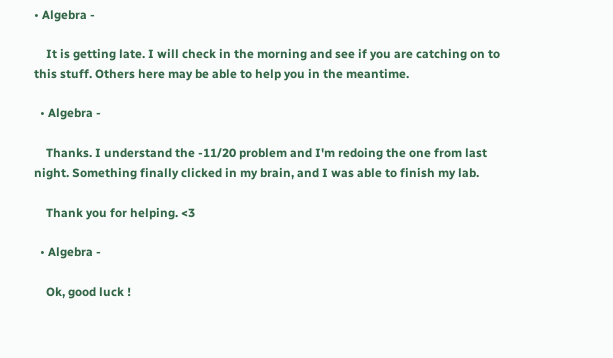• Algebra -

    It is getting late. I will check in the morning and see if you are catching on to this stuff. Others here may be able to help you in the meantime.

  • Algebra -

    Thanks. I understand the -11/20 problem and I'm redoing the one from last night. Something finally clicked in my brain, and I was able to finish my lab.

    Thank you for helping. <3

  • Algebra -

    Ok, good luck !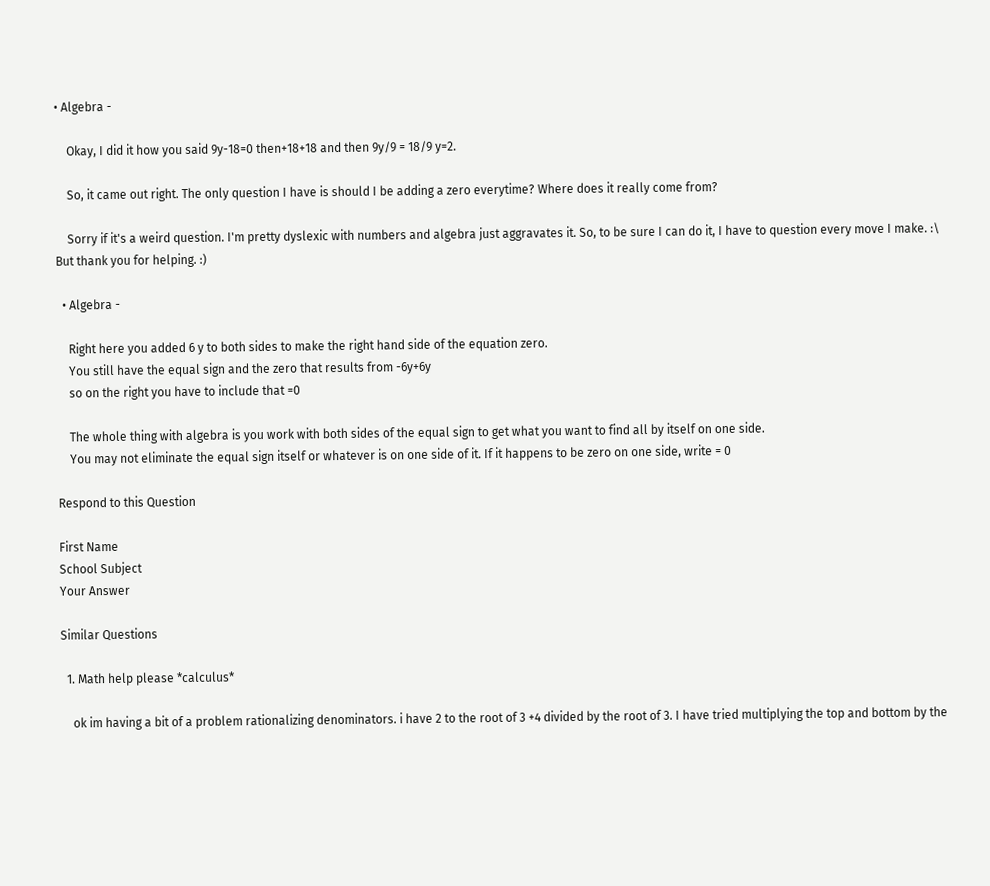• Algebra -

    Okay, I did it how you said 9y-18=0 then+18+18 and then 9y/9 = 18/9 y=2.

    So, it came out right. The only question I have is should I be adding a zero everytime? Where does it really come from?

    Sorry if it's a weird question. I'm pretty dyslexic with numbers and algebra just aggravates it. So, to be sure I can do it, I have to question every move I make. :\ But thank you for helping. :)

  • Algebra -

    Right here you added 6 y to both sides to make the right hand side of the equation zero.
    You still have the equal sign and the zero that results from -6y+6y
    so on the right you have to include that =0

    The whole thing with algebra is you work with both sides of the equal sign to get what you want to find all by itself on one side.
    You may not eliminate the equal sign itself or whatever is on one side of it. If it happens to be zero on one side, write = 0

Respond to this Question

First Name
School Subject
Your Answer

Similar Questions

  1. Math help please *calculus*

    ok im having a bit of a problem rationalizing denominators. i have 2 to the root of 3 +4 divided by the root of 3. I have tried multiplying the top and bottom by the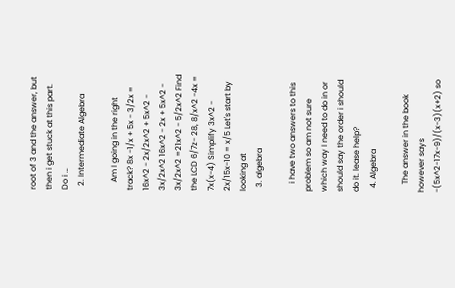root of 3 and the answer, but then i get stuck at this part. Do i …
  2. Intermediate Algebra

    Am I going in the right track? 8x -1/x + 5x - 3/2x = 16x^2 - 2x/2x^2 + 5x^2 - 3x/2x^2 16x^2 - 2x + 5x^2 - 3x/2x^2 =21x^2 - 5/2x^2 Find the LCD 6/7z- 28, 8/x^2 -4x = 7x(x-4) Simplify 3x^2 - 2x/15x-10 = x/5 Let's start by looking at
  3. algebra

    i have two answers to this problem so am not sure which way I need to do in or should say the order i should do it. lease help?
  4. Algebra

    The answer in the book however says -(5x^2-17x-9)/(x-3)(x+2) so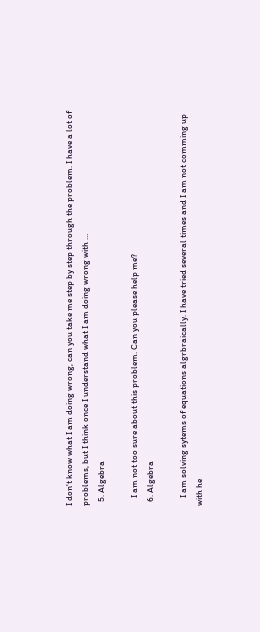I don't know what I am doing wrong, can you take me step by step through the problem. I have a lot of problems, but I think once I understand what I am doing wrong with …
  5. Algebra

    I am not too sure about this problem. Can you please help me?
  6. Algebra

    I am solving sytems of equations algrbraically. I have tried several times and I am not comming up with he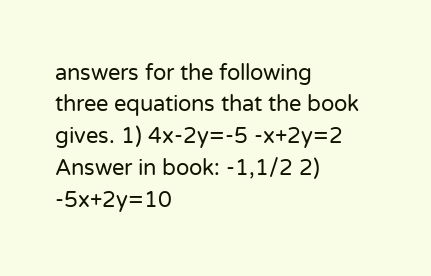answers for the following three equations that the book gives. 1) 4x-2y=-5 -x+2y=2 Answer in book: -1,1/2 2) -5x+2y=10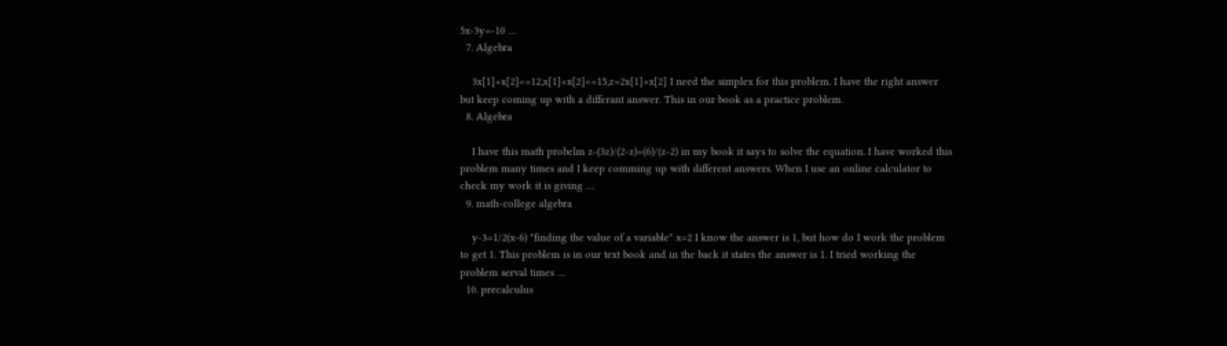5x-3y=-10 …
  7. Algebra

    3x[1]+x[2]<=12,x[1]+x[2]<=15,z=2x[1]+x[2] I need the simplex for this problem. I have the right answer but keep coming up with a differant answer. This in our book as a practice problem.
  8. Algebra

    I have this math probelm z-(3z)/(2-z)=(6)/(z-2) in my book it says to solve the equation. I have worked this problem many times and I keep comming up with different answers. When I use an online calculator to check my work it is giving …
  9. math-college algebra

    y-3=1/2(x-6) "finding the value of a variable" x=2 I know the answer is 1, but how do I work the problem to get 1. This problem is in our text book and in the back it states the answer is 1. I tried working the problem serval times …
  10. precalculus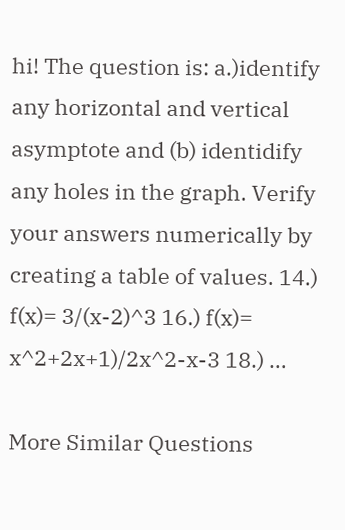hi! The question is: a.)identify any horizontal and vertical asymptote and (b) identidify any holes in the graph. Verify your answers numerically by creating a table of values. 14.) f(x)= 3/(x-2)^3 16.) f(x)= x^2+2x+1)/2x^2-x-3 18.) …

More Similar Questions